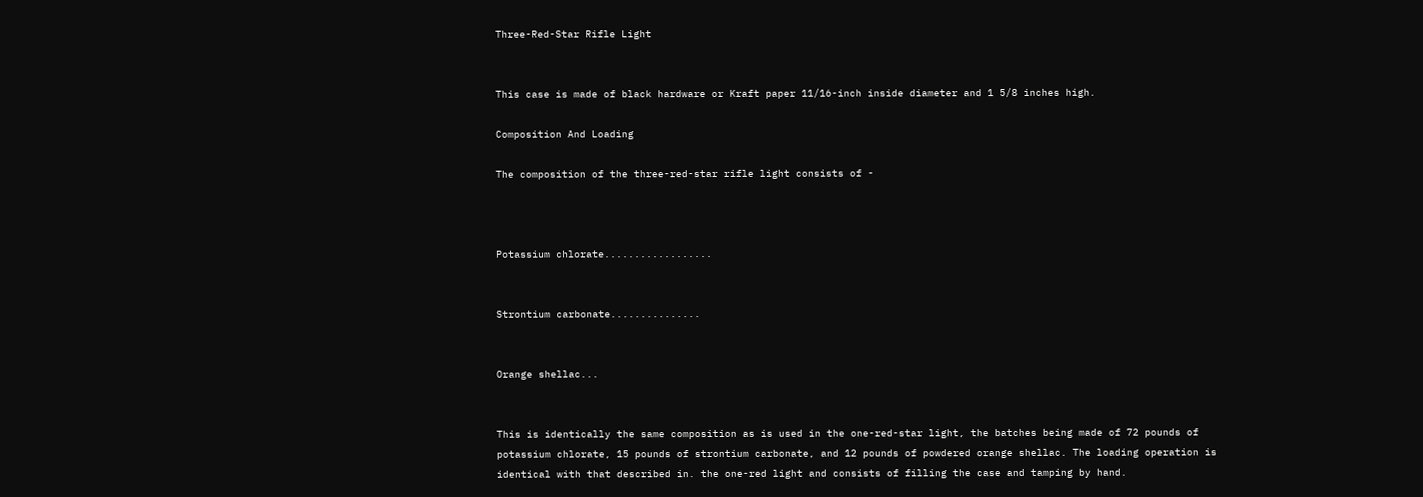Three-Red-Star Rifle Light


This case is made of black hardware or Kraft paper 11/16-inch inside diameter and 1 5/8 inches high.

Composition And Loading

The composition of the three-red-star rifle light consists of -



Potassium chlorate..................


Strontium carbonate...............


Orange shellac...


This is identically the same composition as is used in the one-red-star light, the batches being made of 72 pounds of potassium chlorate, 15 pounds of strontium carbonate, and 12 pounds of powdered orange shellac. The loading operation is identical with that described in. the one-red light and consists of filling the case and tamping by hand.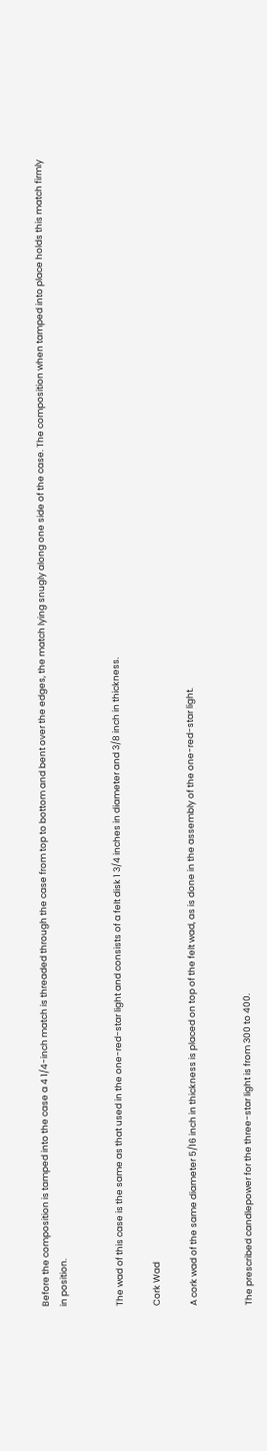Before the composition is tamped into the case a 4 1/4-inch match is threaded through the case from top to bottom and bent over the edges, the match lying snugly along one side of the case. The composition when tamped into place holds this match firmly in position.


The wad of this case is the same as that used in the one-red-star light and consists of a felt disk 1 3/4 inches in diameter and 3/8 inch in thickness.

Cork Wad

A cork wad of the same diameter 5/16 inch in thickness is placed on top of the felt wad, as is done in the assembly of the one-red-star light.


The prescribed candlepower for the three-star light is from 300 to 400.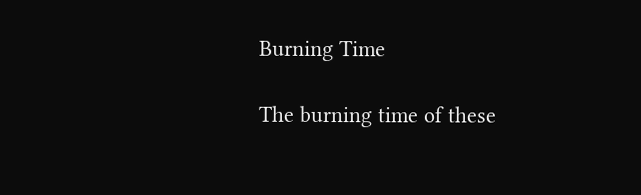Burning Time

The burning time of these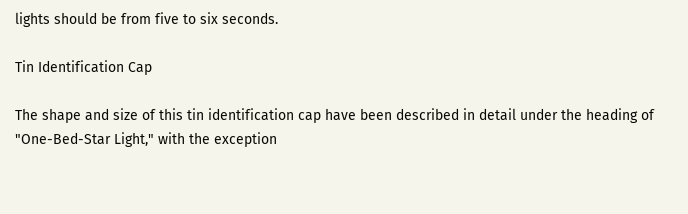lights should be from five to six seconds.

Tin Identification Cap

The shape and size of this tin identification cap have been described in detail under the heading of "One-Bed-Star Light," with the exception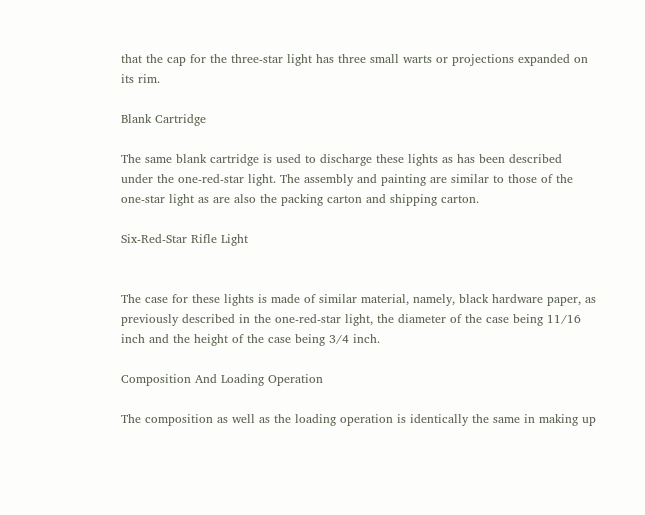that the cap for the three-star light has three small warts or projections expanded on its rim.

Blank Cartridge

The same blank cartridge is used to discharge these lights as has been described under the one-red-star light. The assembly and painting are similar to those of the one-star light as are also the packing carton and shipping carton.

Six-Red-Star Rifle Light


The case for these lights is made of similar material, namely, black hardware paper, as previously described in the one-red-star light, the diameter of the case being 11/16 inch and the height of the case being 3/4 inch.

Composition And Loading Operation

The composition as well as the loading operation is identically the same in making up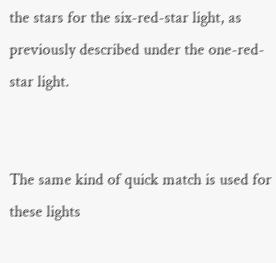the stars for the six-red-star light, as previously described under the one-red-star light.


The same kind of quick match is used for these lights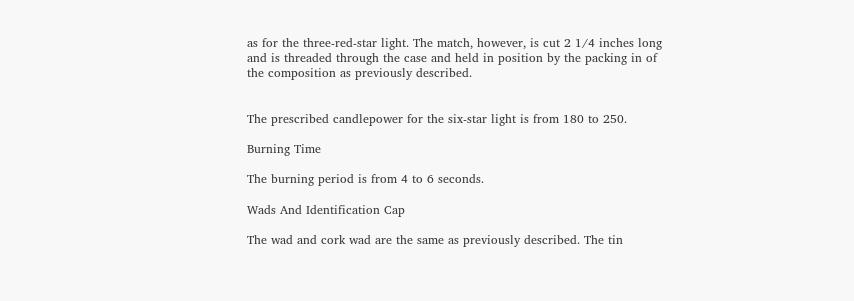as for the three-red-star light. The match, however, is cut 2 1/4 inches long and is threaded through the case and held in position by the packing in of the composition as previously described.


The prescribed candlepower for the six-star light is from 180 to 250.

Burning Time

The burning period is from 4 to 6 seconds.

Wads And Identification Cap

The wad and cork wad are the same as previously described. The tin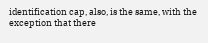identification cap, also, is the same, with the exception that there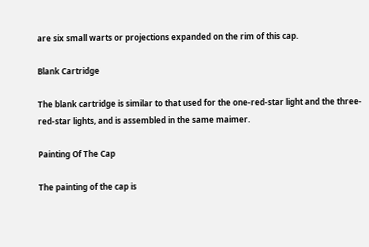are six small warts or projections expanded on the rim of this cap.

Blank Cartridge

The blank cartridge is similar to that used for the one-red-star light and the three-red-star lights, and is assembled in the same maimer.

Painting Of The Cap

The painting of the cap is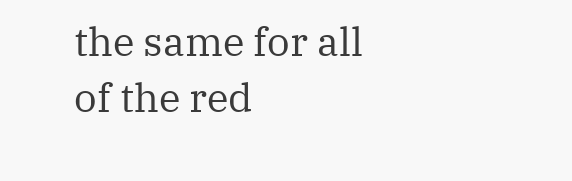the same for all of the red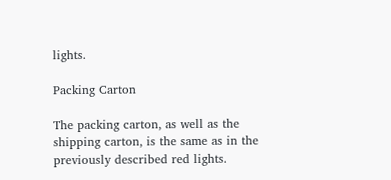lights.

Packing Carton

The packing carton, as well as the shipping carton, is the same as in the previously described red lights.